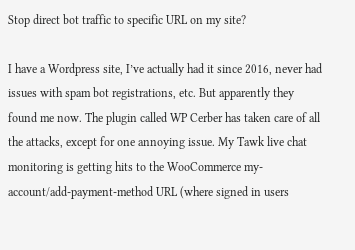Stop direct bot traffic to specific URL on my site?

I have a Wordpress site, I’ve actually had it since 2016, never had issues with spam bot registrations, etc. But apparently they found me now. The plugin called WP Cerber has taken care of all the attacks, except for one annoying issue. My Tawk live chat monitoring is getting hits to the WooCommerce my-account/add-payment-method URL (where signed in users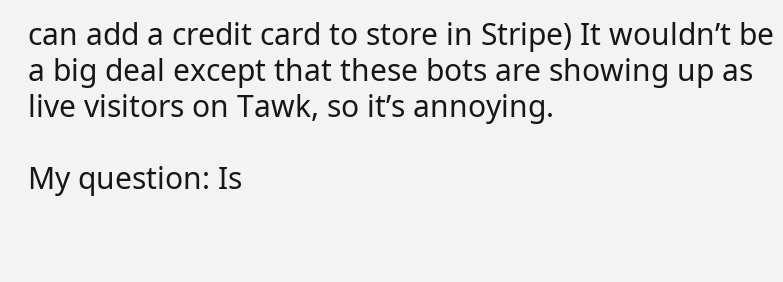can add a credit card to store in Stripe) It wouldn’t be a big deal except that these bots are showing up as live visitors on Tawk, so it’s annoying.

My question: Is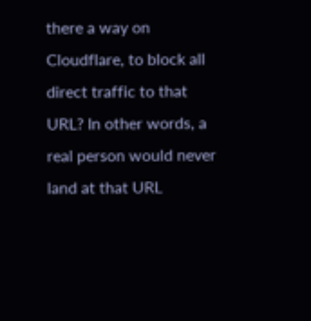there a way on Cloudflare, to block all direct traffic to that URL? In other words, a real person would never land at that URL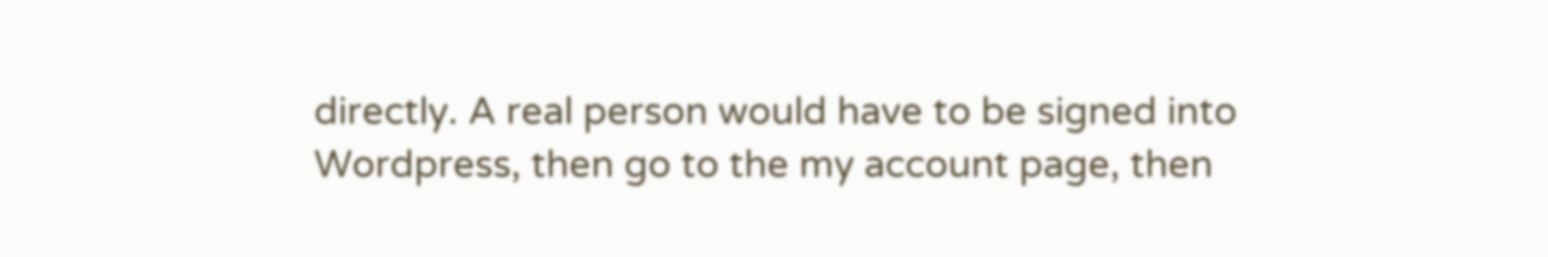directly. A real person would have to be signed into Wordpress, then go to the my account page, then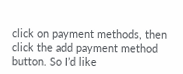click on payment methods, then click the add payment method button. So I’d like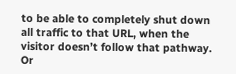to be able to completely shut down all traffic to that URL, when the visitor doesn’t follow that pathway. Or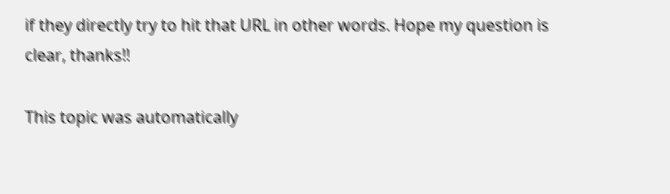if they directly try to hit that URL in other words. Hope my question is clear, thanks!!

This topic was automatically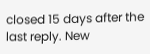closed 15 days after the last reply. New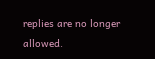replies are no longer allowed.